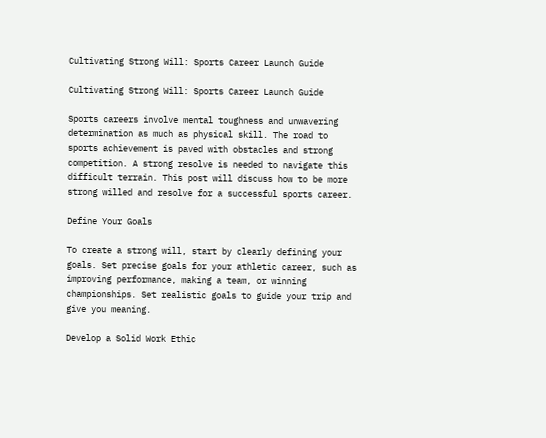Cultivating Strong Will: Sports Career Launch Guide

Cultivating Strong Will: Sports Career Launch Guide

Sports careers involve mental toughness and unwavering determination as much as physical skill. The road to sports achievement is paved with obstacles and strong competition. A strong resolve is needed to navigate this difficult terrain. This post will discuss how to be more strong willed and resolve for a successful sports career.

Define Your Goals

To create a strong will, start by clearly defining your goals. Set precise goals for your athletic career, such as improving performance, making a team, or winning championships. Set realistic goals to guide your trip and give you meaning.

Develop a Solid Work Ethic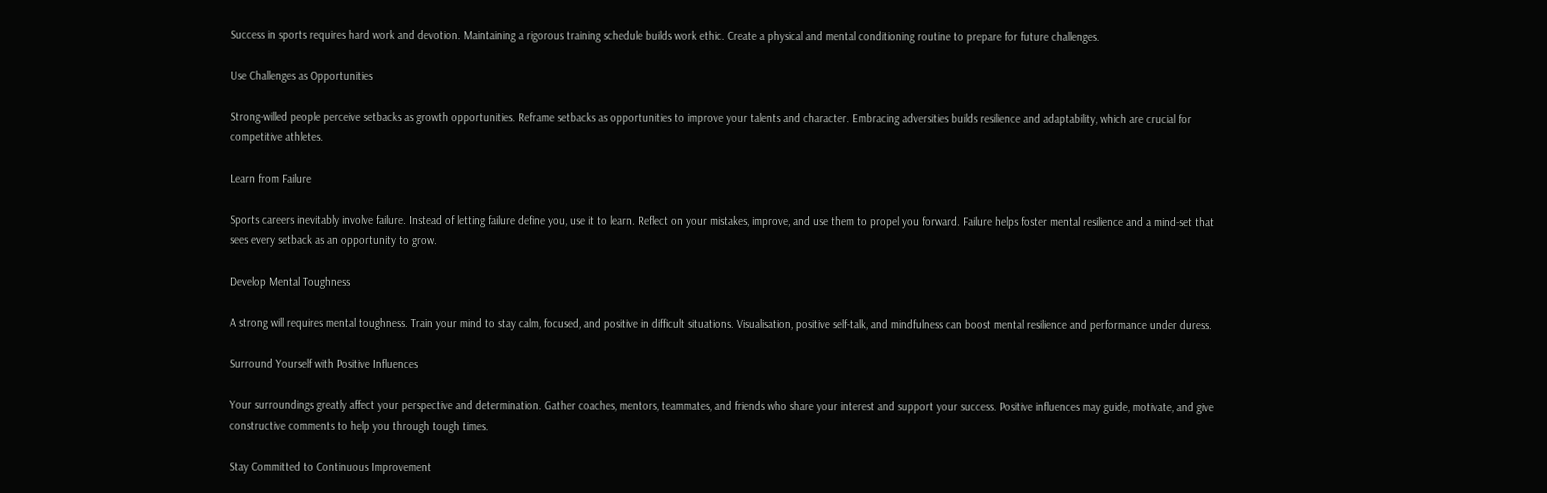Success in sports requires hard work and devotion. Maintaining a rigorous training schedule builds work ethic. Create a physical and mental conditioning routine to prepare for future challenges.

Use Challenges as Opportunities

Strong-willed people perceive setbacks as growth opportunities. Reframe setbacks as opportunities to improve your talents and character. Embracing adversities builds resilience and adaptability, which are crucial for competitive athletes.

Learn from Failure

Sports careers inevitably involve failure. Instead of letting failure define you, use it to learn. Reflect on your mistakes, improve, and use them to propel you forward. Failure helps foster mental resilience and a mind-set that sees every setback as an opportunity to grow.

Develop Mental Toughness

A strong will requires mental toughness. Train your mind to stay calm, focused, and positive in difficult situations. Visualisation, positive self-talk, and mindfulness can boost mental resilience and performance under duress.

Surround Yourself with Positive Influences

Your surroundings greatly affect your perspective and determination. Gather coaches, mentors, teammates, and friends who share your interest and support your success. Positive influences may guide, motivate, and give constructive comments to help you through tough times.

Stay Committed to Continuous Improvement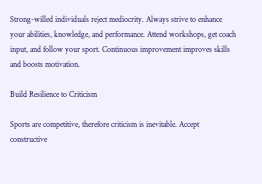Strong-willed individuals reject mediocrity. Always strive to enhance your abilities, knowledge, and performance. Attend workshops, get coach input, and follow your sport. Continuous improvement improves skills and boosts motivation.

Build Resilience to Criticism

Sports are competitive, therefore criticism is inevitable. Accept constructive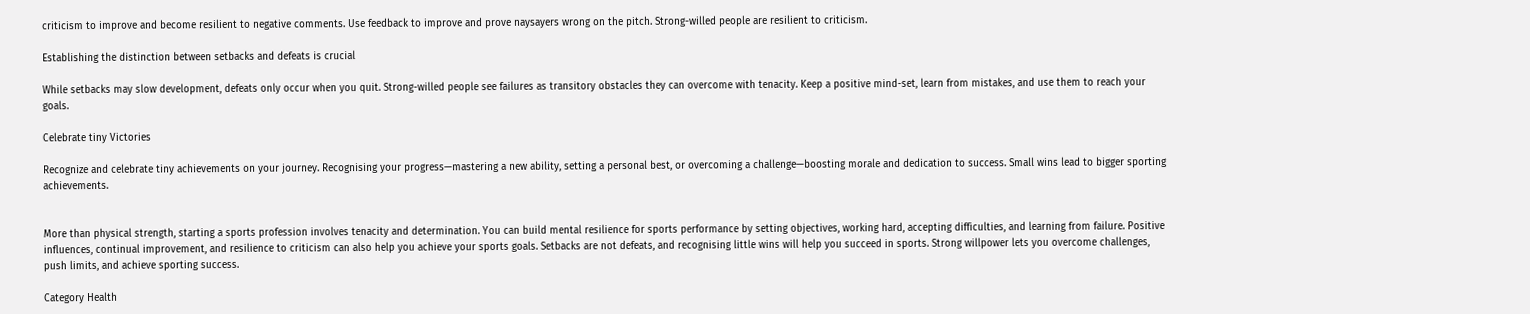criticism to improve and become resilient to negative comments. Use feedback to improve and prove naysayers wrong on the pitch. Strong-willed people are resilient to criticism.

Establishing the distinction between setbacks and defeats is crucial

While setbacks may slow development, defeats only occur when you quit. Strong-willed people see failures as transitory obstacles they can overcome with tenacity. Keep a positive mind-set, learn from mistakes, and use them to reach your goals.

Celebrate tiny Victories

Recognize and celebrate tiny achievements on your journey. Recognising your progress—mastering a new ability, setting a personal best, or overcoming a challenge—boosting morale and dedication to success. Small wins lead to bigger sporting achievements.


More than physical strength, starting a sports profession involves tenacity and determination. You can build mental resilience for sports performance by setting objectives, working hard, accepting difficulties, and learning from failure. Positive influences, continual improvement, and resilience to criticism can also help you achieve your sports goals. Setbacks are not defeats, and recognising little wins will help you succeed in sports. Strong willpower lets you overcome challenges, push limits, and achieve sporting success.

Category Health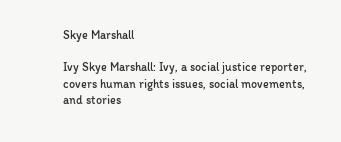Skye Marshall

Ivy Skye Marshall: Ivy, a social justice reporter, covers human rights issues, social movements, and stories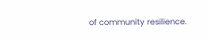of community resilience.